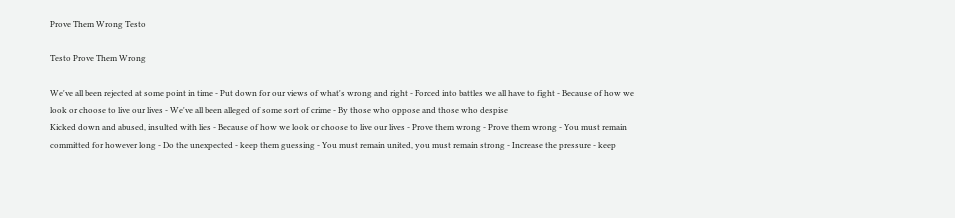Prove Them Wrong Testo

Testo Prove Them Wrong

We've all been rejected at some point in time - Put down for our views of what's wrong and right - Forced into battles we all have to fight - Because of how we look or choose to live our lives - We've all been alleged of some sort of crime - By those who oppose and those who despise
Kicked down and abused, insulted with lies - Because of how we look or choose to live our lives - Prove them wrong - Prove them wrong - You must remain committed for however long - Do the unexpected - keep them guessing - You must remain united, you must remain strong - Increase the pressure - keep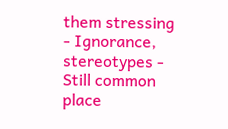them stressing - Ignorance, stereotypes - Still common place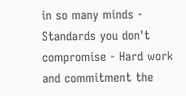in so many minds - Standards you don't compromise - Hard work and commitment the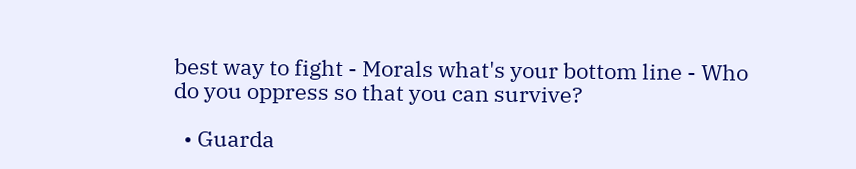best way to fight - Morals what's your bottom line - Who do you oppress so that you can survive?

  • Guarda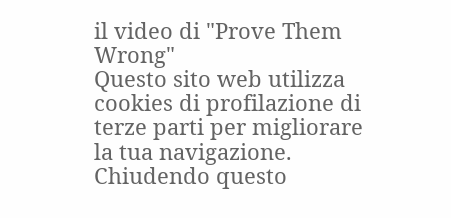il video di "Prove Them Wrong"
Questo sito web utilizza cookies di profilazione di terze parti per migliorare la tua navigazione. Chiudendo questo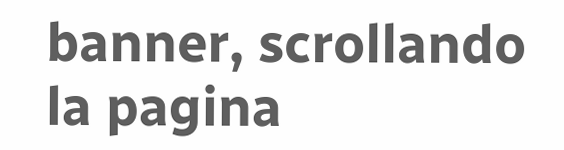banner, scrollando la pagina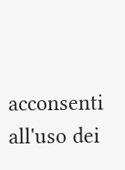acconsenti all'uso dei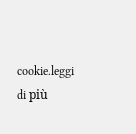cookie.leggi di più